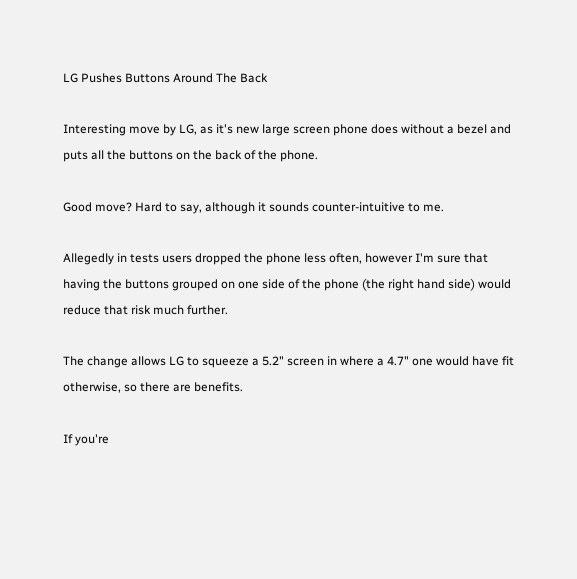LG Pushes Buttons Around The Back

Interesting move by LG, as it's new large screen phone does without a bezel and puts all the buttons on the back of the phone.

Good move? Hard to say, although it sounds counter-intuitive to me.

Allegedly in tests users dropped the phone less often, however I'm sure that having the buttons grouped on one side of the phone (the right hand side) would reduce that risk much further.

The change allows LG to squeeze a 5.2" screen in where a 4.7" one would have fit otherwise, so there are benefits.

If you're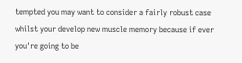tempted you may want to consider a fairly robust case whilst your develop new muscle memory because if ever you're going to be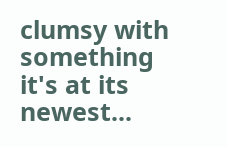clumsy with something it's at its newest...